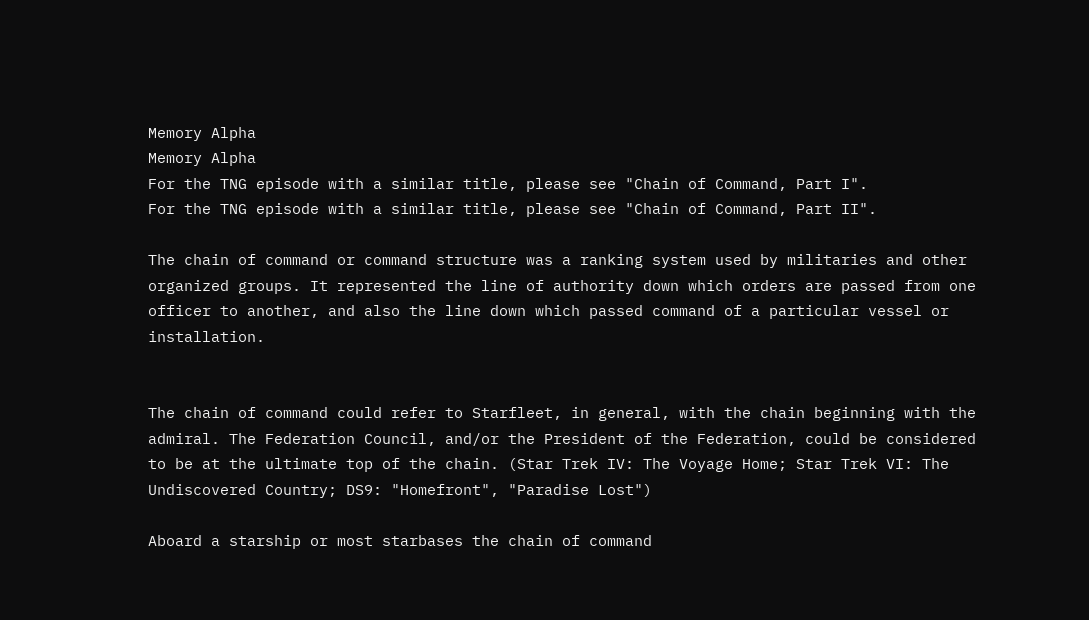Memory Alpha
Memory Alpha
For the TNG episode with a similar title, please see "Chain of Command, Part I".
For the TNG episode with a similar title, please see "Chain of Command, Part II".

The chain of command or command structure was a ranking system used by militaries and other organized groups. It represented the line of authority down which orders are passed from one officer to another, and also the line down which passed command of a particular vessel or installation.


The chain of command could refer to Starfleet, in general, with the chain beginning with the admiral. The Federation Council, and/or the President of the Federation, could be considered to be at the ultimate top of the chain. (Star Trek IV: The Voyage Home; Star Trek VI: The Undiscovered Country; DS9: "Homefront", "Paradise Lost")

Aboard a starship or most starbases the chain of command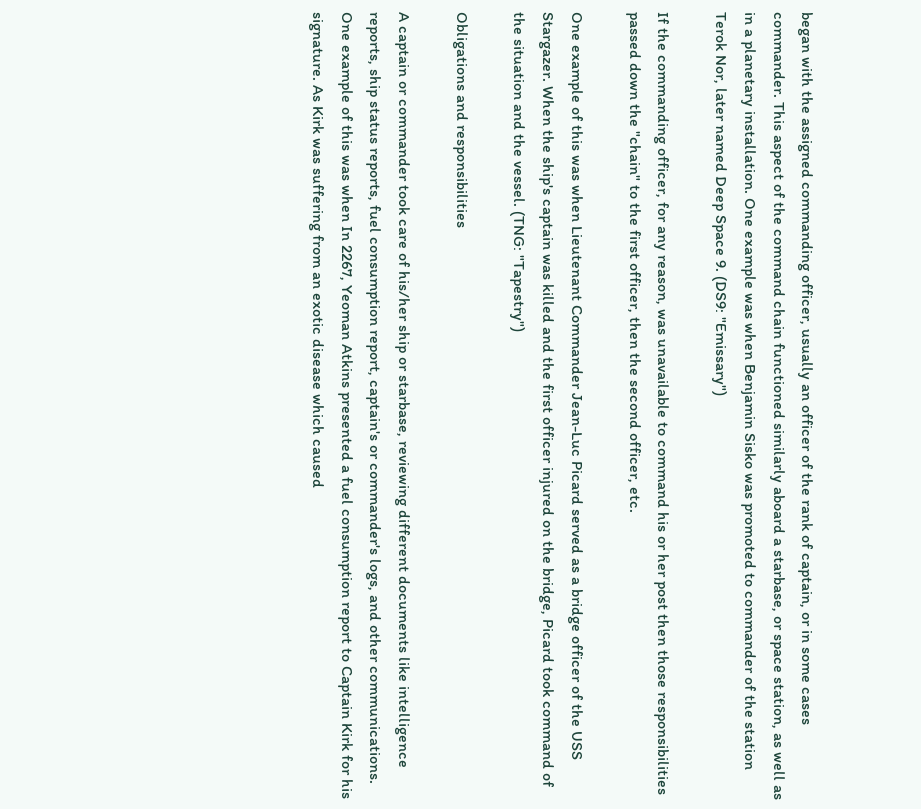began with the assigned commanding officer, usually an officer of the rank of captain, or in some cases commander. This aspect of the command chain functioned similarly aboard a starbase, or space station, as well as in a planetary installation. One example was when Benjamin Sisko was promoted to commander of the station Terok Nor, later named Deep Space 9. (DS9: "Emissary")

If the commanding officer, for any reason, was unavailable to command his or her post then those responsibilities passed down the "chain" to the first officer, then the second officer, etc.

One example of this was when Lieutenant Commander Jean-Luc Picard served as a bridge officer of the USS Stargazer. When the ship's captain was killed and the first officer injured on the bridge, Picard took command of the situation and the vessel. (TNG: "Tapestry")

Obligations and responsibilities

A captain or commander took care of his/her ship or starbase, reviewing different documents like intelligence reports, ship status reports, fuel consumption report, captain's or commander's logs, and other communications. One example of this was when In 2267, Yeoman Atkins presented a fuel consumption report to Captain Kirk for his signature. As Kirk was suffering from an exotic disease which caused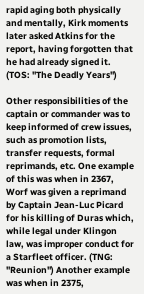rapid aging both physically and mentally, Kirk moments later asked Atkins for the report, having forgotten that he had already signed it. (TOS: "The Deadly Years")

Other responsibilities of the captain or commander was to keep informed of crew issues, such as promotion lists, transfer requests, formal reprimands, etc. One example of this was when in 2367, Worf was given a reprimand by Captain Jean-Luc Picard for his killing of Duras which, while legal under Klingon law, was improper conduct for a Starfleet officer. (TNG: "Reunion") Another example was when in 2375,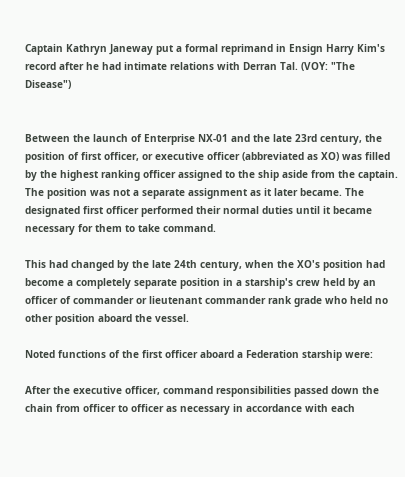Captain Kathryn Janeway put a formal reprimand in Ensign Harry Kim's record after he had intimate relations with Derran Tal. (VOY: "The Disease")


Between the launch of Enterprise NX-01 and the late 23rd century, the position of first officer, or executive officer (abbreviated as XO) was filled by the highest ranking officer assigned to the ship aside from the captain. The position was not a separate assignment as it later became. The designated first officer performed their normal duties until it became necessary for them to take command.

This had changed by the late 24th century, when the XO's position had become a completely separate position in a starship's crew held by an officer of commander or lieutenant commander rank grade who held no other position aboard the vessel.

Noted functions of the first officer aboard a Federation starship were:

After the executive officer, command responsibilities passed down the chain from officer to officer as necessary in accordance with each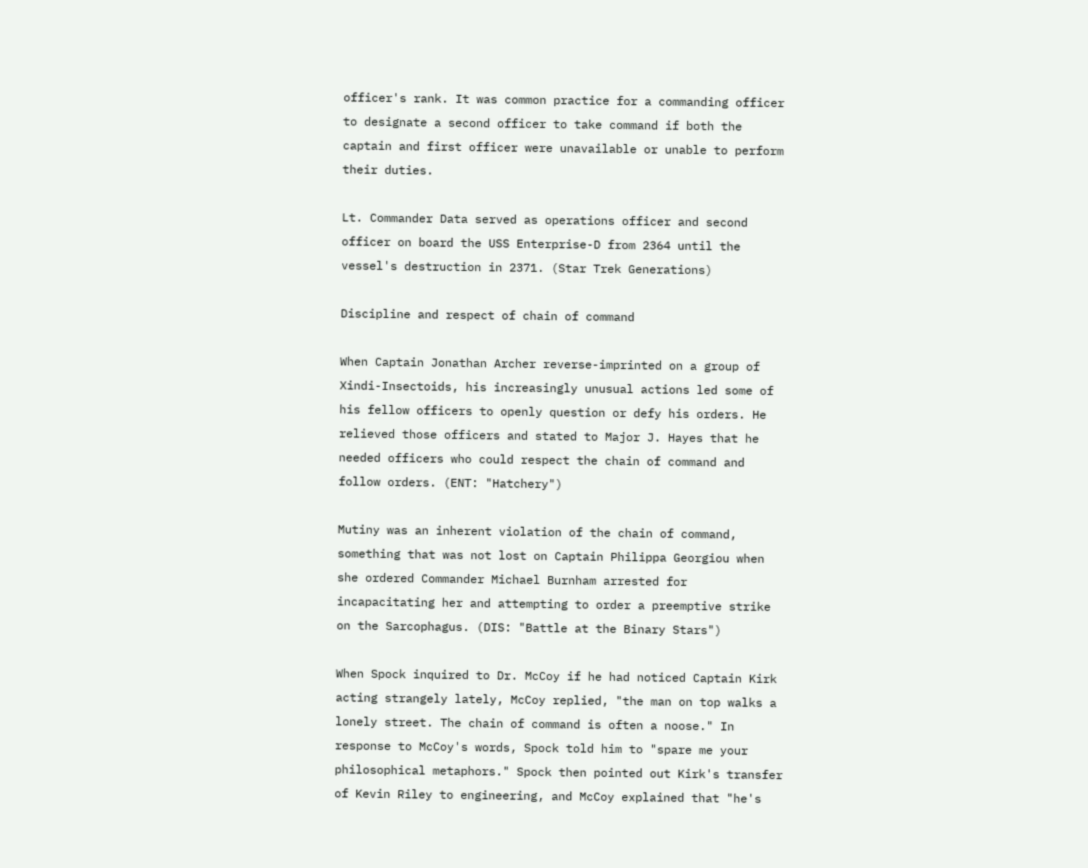officer's rank. It was common practice for a commanding officer to designate a second officer to take command if both the captain and first officer were unavailable or unable to perform their duties.

Lt. Commander Data served as operations officer and second officer on board the USS Enterprise-D from 2364 until the vessel's destruction in 2371. (Star Trek Generations)

Discipline and respect of chain of command

When Captain Jonathan Archer reverse-imprinted on a group of Xindi-Insectoids, his increasingly unusual actions led some of his fellow officers to openly question or defy his orders. He relieved those officers and stated to Major J. Hayes that he needed officers who could respect the chain of command and follow orders. (ENT: "Hatchery")

Mutiny was an inherent violation of the chain of command, something that was not lost on Captain Philippa Georgiou when she ordered Commander Michael Burnham arrested for incapacitating her and attempting to order a preemptive strike on the Sarcophagus. (DIS: "Battle at the Binary Stars")

When Spock inquired to Dr. McCoy if he had noticed Captain Kirk acting strangely lately, McCoy replied, "the man on top walks a lonely street. The chain of command is often a noose." In response to McCoy's words, Spock told him to "spare me your philosophical metaphors." Spock then pointed out Kirk's transfer of Kevin Riley to engineering, and McCoy explained that "he's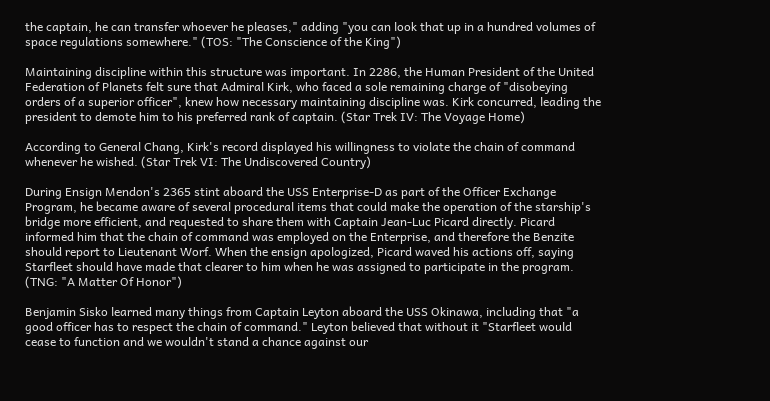the captain, he can transfer whoever he pleases," adding "you can look that up in a hundred volumes of space regulations somewhere." (TOS: "The Conscience of the King")

Maintaining discipline within this structure was important. In 2286, the Human President of the United Federation of Planets felt sure that Admiral Kirk, who faced a sole remaining charge of "disobeying orders of a superior officer", knew how necessary maintaining discipline was. Kirk concurred, leading the president to demote him to his preferred rank of captain. (Star Trek IV: The Voyage Home)

According to General Chang, Kirk's record displayed his willingness to violate the chain of command whenever he wished. (Star Trek VI: The Undiscovered Country)

During Ensign Mendon's 2365 stint aboard the USS Enterprise-D as part of the Officer Exchange Program, he became aware of several procedural items that could make the operation of the starship's bridge more efficient, and requested to share them with Captain Jean-Luc Picard directly. Picard informed him that the chain of command was employed on the Enterprise, and therefore the Benzite should report to Lieutenant Worf. When the ensign apologized, Picard waved his actions off, saying Starfleet should have made that clearer to him when he was assigned to participate in the program. (TNG: "A Matter Of Honor")

Benjamin Sisko learned many things from Captain Leyton aboard the USS Okinawa, including that "a good officer has to respect the chain of command." Leyton believed that without it "Starfleet would cease to function and we wouldn't stand a chance against our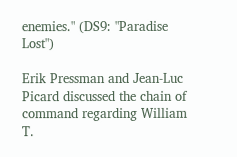enemies." (DS9: "Paradise Lost")

Erik Pressman and Jean-Luc Picard discussed the chain of command regarding William T.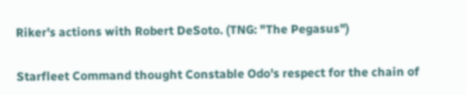Riker's actions with Robert DeSoto. (TNG: "The Pegasus")

Starfleet Command thought Constable Odo's respect for the chain of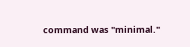command was "minimal."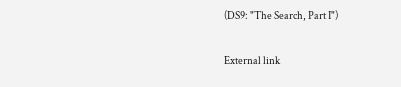(DS9: "The Search, Part I")

External link